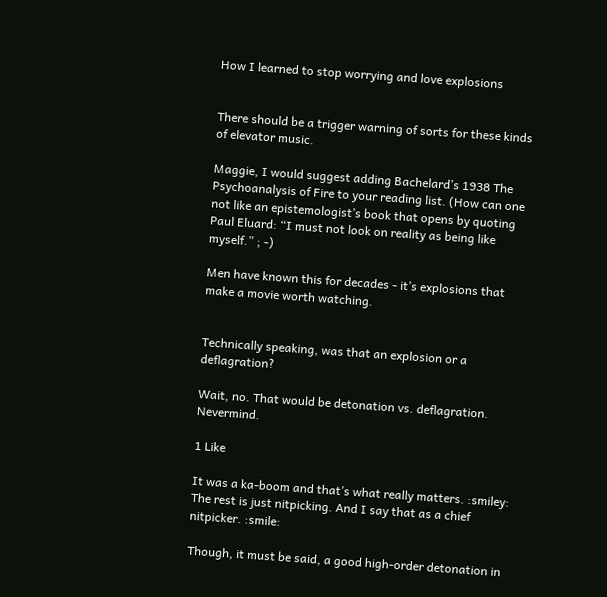How I learned to stop worrying and love explosions


There should be a trigger warning of sorts for these kinds of elevator music.

Maggie, I would suggest adding Bachelard’s 1938 The Psychoanalysis of Fire to your reading list. (How can one not like an epistemologist’s book that opens by quoting Paul Eluard: “I must not look on reality as being like myself.” ; -)

Men have known this for decades - it’s explosions that make a movie worth watching.


Technically speaking, was that an explosion or a deflagration?

Wait, no. That would be detonation vs. deflagration. Nevermind.

1 Like

It was a ka-boom and that’s what really matters. :smiley:
The rest is just nitpicking. And I say that as a chief nitpicker. :smile:

Though, it must be said, a good high-order detonation in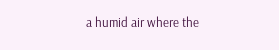a humid air where the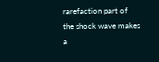rarefaction part of the shock wave makes a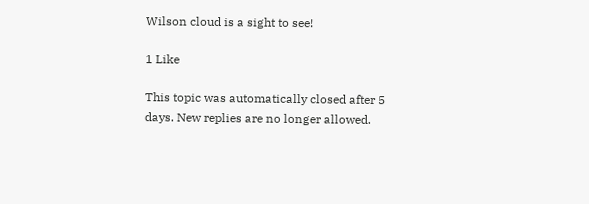Wilson cloud is a sight to see!

1 Like

This topic was automatically closed after 5 days. New replies are no longer allowed.